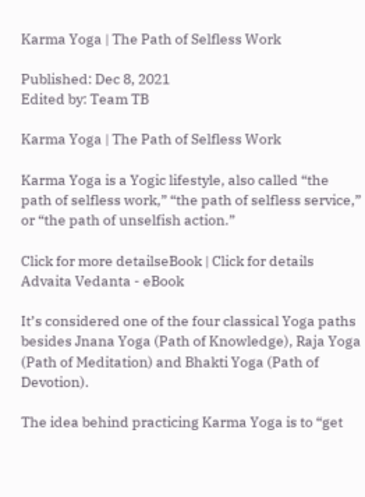Karma Yoga | The Path of Selfless Work

Published: Dec 8, 2021
Edited by: Team TB

Karma Yoga | The Path of Selfless Work

Karma Yoga is a Yogic lifestyle, also called “the path of selfless work,” “the path of selfless service,” or “the path of unselfish action.”

Click for more detailseBook | Click for details
Advaita Vedanta - eBook

It’s considered one of the four classical Yoga paths besides Jnana Yoga (Path of Knowledge), Raja Yoga (Path of Meditation) and Bhakti Yoga (Path of Devotion).

The idea behind practicing Karma Yoga is to “get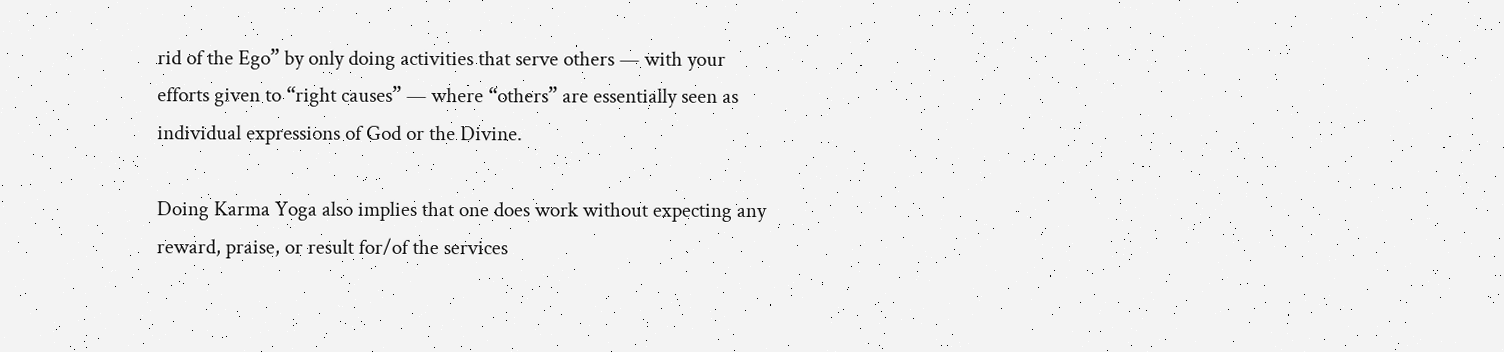rid of the Ego” by only doing activities that serve others — with your efforts given to “right causes” — where “others” are essentially seen as individual expressions of God or the Divine.

Doing Karma Yoga also implies that one does work without expecting any reward, praise, or result for/of the services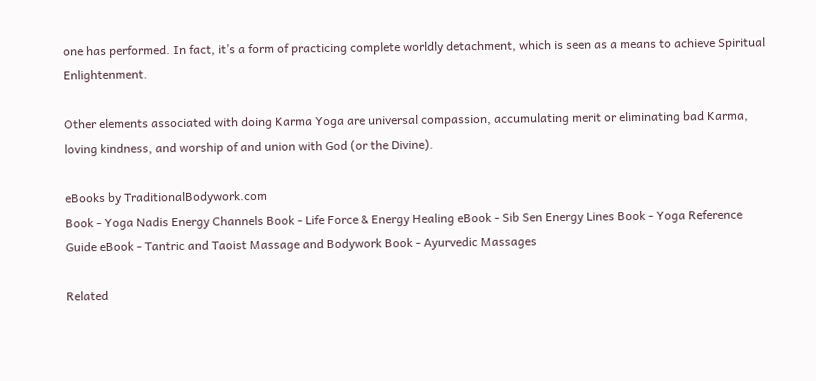one has performed. In fact, it’s a form of practicing complete worldly detachment, which is seen as a means to achieve Spiritual Enlightenment.

Other elements associated with doing Karma Yoga are universal compassion, accumulating merit or eliminating bad Karma, loving kindness, and worship of and union with God (or the Divine).

eBooks by TraditionalBodywork.com
Book - Yoga Nadis Energy Channels Book - Life Force & Energy Healing eBook - Sib Sen Energy Lines Book - Yoga Reference Guide eBook - Tantric and Taoist Massage and Bodywork Book - Ayurvedic Massages

Related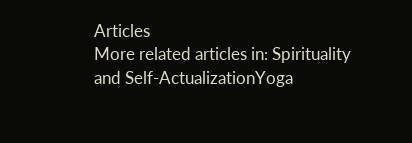Articles
More related articles in: Spirituality and Self-ActualizationYoga